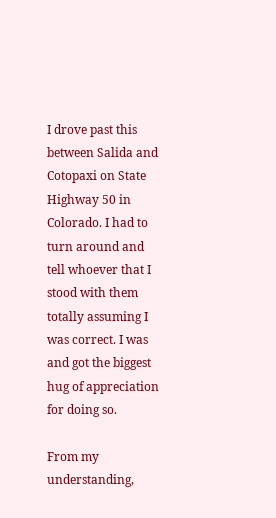I drove past this between Salida and Cotopaxi on State Highway 50 in Colorado. I had to turn around and tell whoever that I stood with them totally assuming I was correct. I was and got the biggest hug of appreciation for doing so.

From my understanding,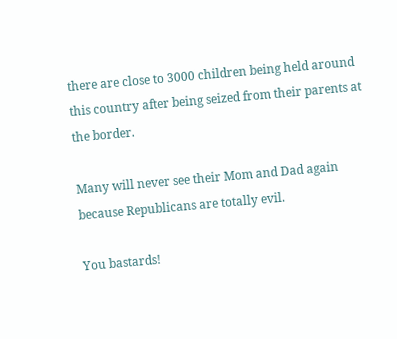there are close to 3000 children being held around this country after being seized from their parents at the border.

Many will never see their Mom and Dad again because Republicans are totally evil.

You bastards!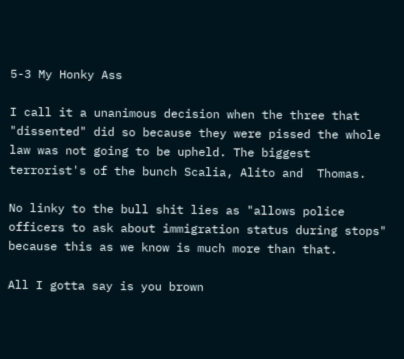5-3 My Honky Ass

I call it a unanimous decision when the three that "dissented" did so because they were pissed the whole law was not going to be upheld. The biggest terrorist's of the bunch Scalia, Alito and  Thomas.

No linky to the bull shit lies as "allows police officers to ask about immigration status during stops" because this as we know is much more than that.

All I gotta say is you brown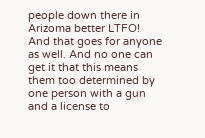people down there in Arizoma better LTFO! And that goes for anyone as well. And no one can get it that this means them too determined by one person with a gun and a license to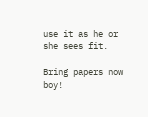use it as he or she sees fit.

Bring papers now boy!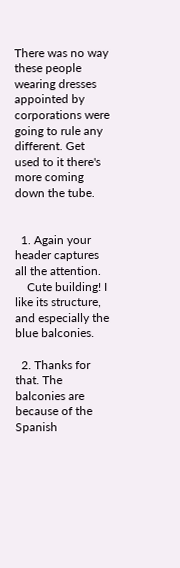There was no way these people wearing dresses appointed by corporations were going to rule any different. Get used to it there's more coming down the tube.


  1. Again your header captures all the attention.
    Cute building! I like its structure, and especially the blue balconies.

  2. Thanks for that. The balconies are because of the Spanish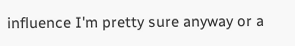influence I'm pretty sure anyway or a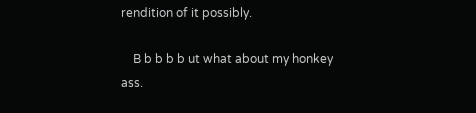rendition of it possibly.

    B b b b b ut what about my honkey ass.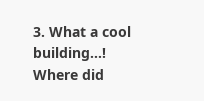3. What a cool building...! Where did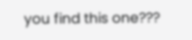you find this one???